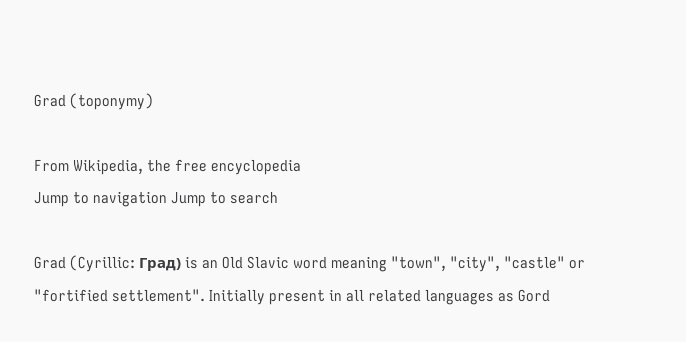Grad (toponymy)

From Wikipedia, the free encyclopedia
Jump to navigation Jump to search

Grad (Cyrillic: Град) is an Old Slavic word meaning "town", "city", "castle" or "fortified settlement". Initially present in all related languages as Gord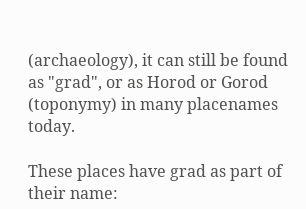(archaeology), it can still be found as "grad", or as Horod or Gorod (toponymy) in many placenames today.

These places have grad as part of their name: